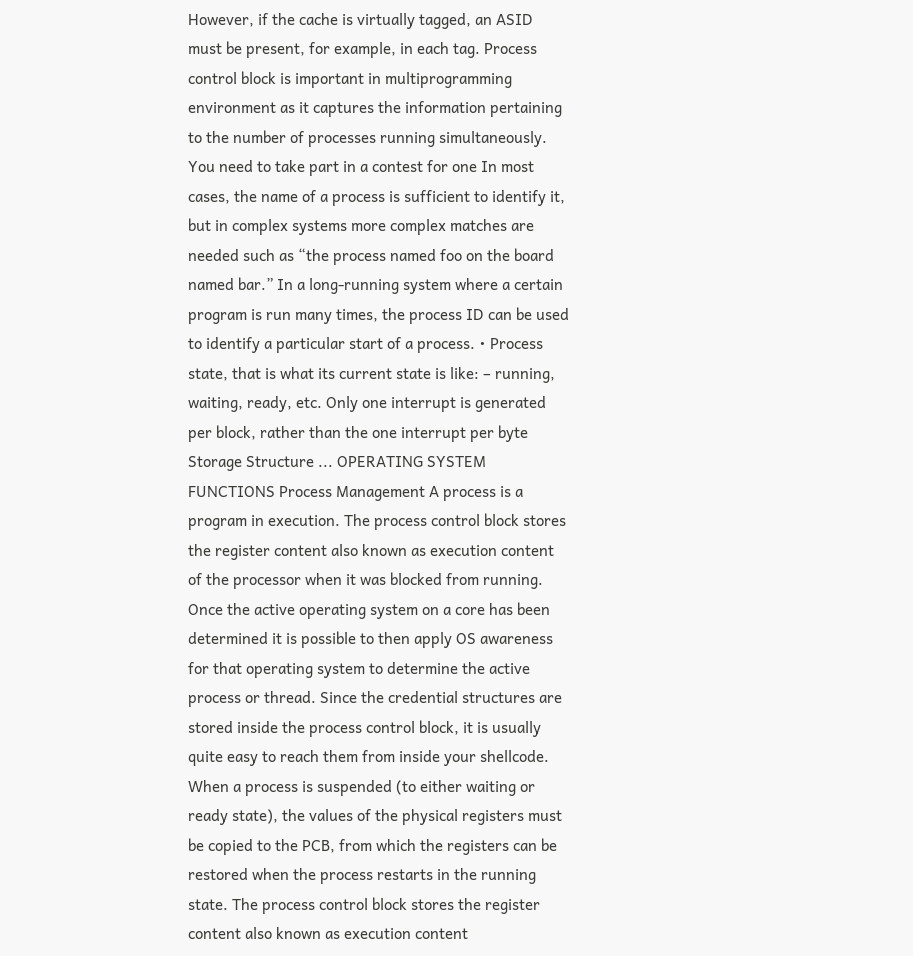However, if the cache is virtually tagged, an ASID must be present, for example, in each tag. Process control block is important in multiprogramming environment as it captures the information pertaining to the number of processes running simultaneously. You need to take part in a contest for one In most cases, the name of a process is sufficient to identify it, but in complex systems more complex matches are needed such as “the process named foo on the board named bar.” In a long-running system where a certain program is run many times, the process ID can be used to identify a particular start of a process. • Process state, that is what its current state is like: – running, waiting, ready, etc. Only one interrupt is generated per block, rather than the one interrupt per byte Storage Structure ... OPERATING SYSTEM FUNCTIONS Process Management A process is a program in execution. The process control block stores the register content also known as execution content of the processor when it was blocked from running. Once the active operating system on a core has been determined it is possible to then apply OS awareness for that operating system to determine the active process or thread. Since the credential structures are stored inside the process control block, it is usually quite easy to reach them from inside your shellcode. When a process is suspended (to either waiting or ready state), the values of the physical registers must be copied to the PCB, from which the registers can be restored when the process restarts in the running state. The process control block stores the register content also known as execution content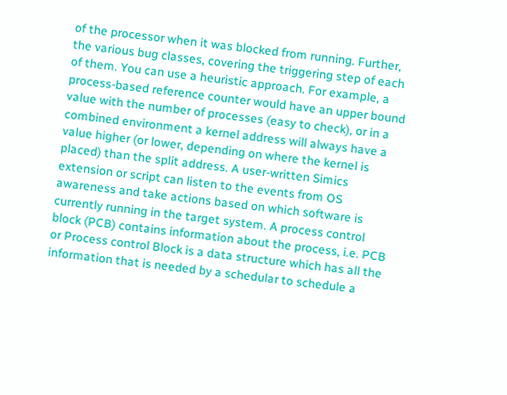of the processor when it was blocked from running. Further, the various bug classes, covering the triggering step of each of them. You can use a heuristic approach. For example, a process-based reference counter would have an upper bound value with the number of processes (easy to check), or in a combined environment a kernel address will always have a value higher (or lower, depending on where the kernel is placed) than the split address. A user-written Simics extension or script can listen to the events from OS awareness and take actions based on which software is currently running in the target system. A process control block (PCB) contains information about the process, i.e. PCB or Process control Block is a data structure which has all the information that is needed by a schedular to schedule a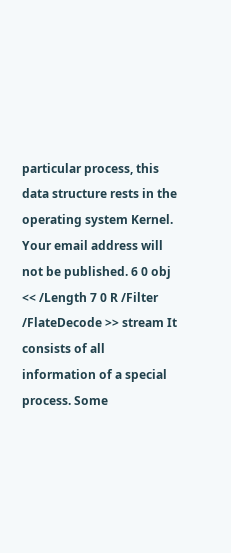particular process, this data structure rests in the operating system Kernel. Your email address will not be published. 6 0 obj << /Length 7 0 R /Filter /FlateDecode >> stream It consists of all information of a special process. Some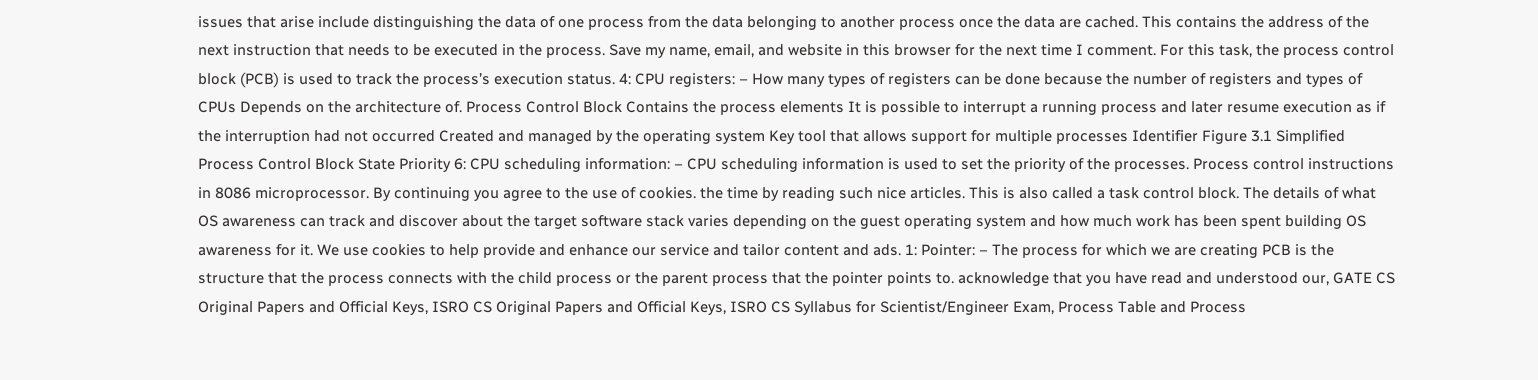issues that arise include distinguishing the data of one process from the data belonging to another process once the data are cached. This contains the address of the next instruction that needs to be executed in the process. Save my name, email, and website in this browser for the next time I comment. For this task, the process control block (PCB) is used to track the process’s execution status. 4: CPU registers: – How many types of registers can be done because the number of registers and types of CPUs Depends on the architecture of. Process Control Block Contains the process elements It is possible to interrupt a running process and later resume execution as if the interruption had not occurred Created and managed by the operating system Key tool that allows support for multiple processes Identifier Figure 3.1 Simplified Process Control Block State Priority 6: CPU scheduling information: – CPU scheduling information is used to set the priority of the processes. Process control instructions in 8086 microprocessor. By continuing you agree to the use of cookies. the time by reading such nice articles. This is also called a task control block. The details of what OS awareness can track and discover about the target software stack varies depending on the guest operating system and how much work has been spent building OS awareness for it. We use cookies to help provide and enhance our service and tailor content and ads. 1: Pointer: – The process for which we are creating PCB is the structure that the process connects with the child process or the parent process that the pointer points to. acknowledge that you have read and understood our, GATE CS Original Papers and Official Keys, ISRO CS Original Papers and Official Keys, ISRO CS Syllabus for Scientist/Engineer Exam, Process Table and Process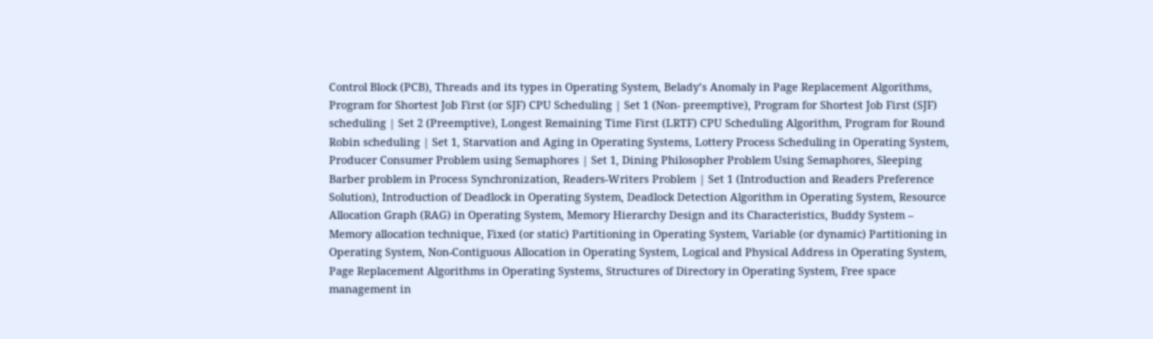Control Block (PCB), Threads and its types in Operating System, Belady’s Anomaly in Page Replacement Algorithms, Program for Shortest Job First (or SJF) CPU Scheduling | Set 1 (Non- preemptive), Program for Shortest Job First (SJF) scheduling | Set 2 (Preemptive), Longest Remaining Time First (LRTF) CPU Scheduling Algorithm, Program for Round Robin scheduling | Set 1, Starvation and Aging in Operating Systems, Lottery Process Scheduling in Operating System, Producer Consumer Problem using Semaphores | Set 1, Dining Philosopher Problem Using Semaphores, Sleeping Barber problem in Process Synchronization, Readers-Writers Problem | Set 1 (Introduction and Readers Preference Solution), Introduction of Deadlock in Operating System, Deadlock Detection Algorithm in Operating System, Resource Allocation Graph (RAG) in Operating System, Memory Hierarchy Design and its Characteristics, Buddy System – Memory allocation technique, Fixed (or static) Partitioning in Operating System, Variable (or dynamic) Partitioning in Operating System, Non-Contiguous Allocation in Operating System, Logical and Physical Address in Operating System, Page Replacement Algorithms in Operating Systems, Structures of Directory in Operating System, Free space management in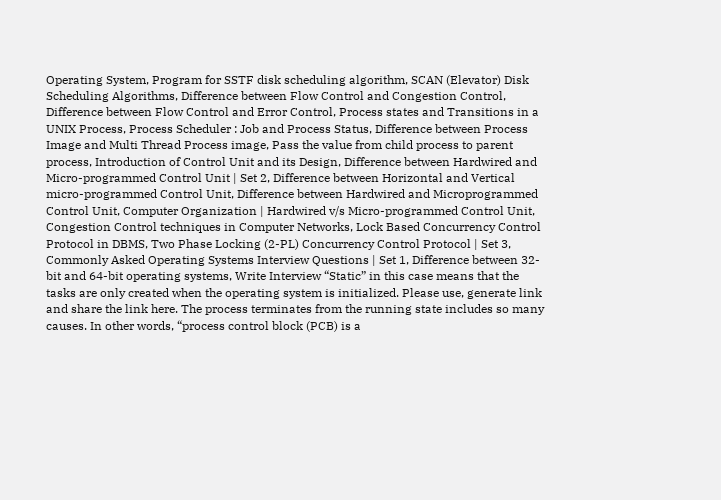Operating System, Program for SSTF disk scheduling algorithm, SCAN (Elevator) Disk Scheduling Algorithms, Difference between Flow Control and Congestion Control, Difference between Flow Control and Error Control, Process states and Transitions in a UNIX Process, Process Scheduler : Job and Process Status, Difference between Process Image and Multi Thread Process image, Pass the value from child process to parent process, Introduction of Control Unit and its Design, Difference between Hardwired and Micro-programmed Control Unit | Set 2, Difference between Horizontal and Vertical micro-programmed Control Unit, Difference between Hardwired and Microprogrammed Control Unit, Computer Organization | Hardwired v/s Micro-programmed Control Unit, Congestion Control techniques in Computer Networks, Lock Based Concurrency Control Protocol in DBMS, Two Phase Locking (2-PL) Concurrency Control Protocol | Set 3, Commonly Asked Operating Systems Interview Questions | Set 1, Difference between 32-bit and 64-bit operating systems, Write Interview “Static” in this case means that the tasks are only created when the operating system is initialized. Please use, generate link and share the link here. The process terminates from the running state includes so many causes. In other words, “process control block (PCB) is a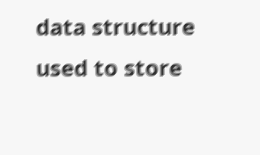data structure used to store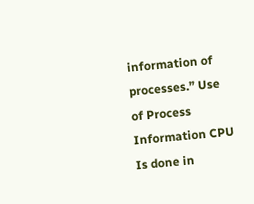information of processes.” Use of Process Information CPU Is done in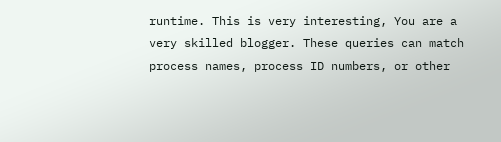runtime. This is very interesting, You are a very skilled blogger. These queries can match process names, process ID numbers, or other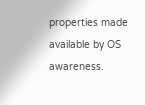properties made available by OS awareness.